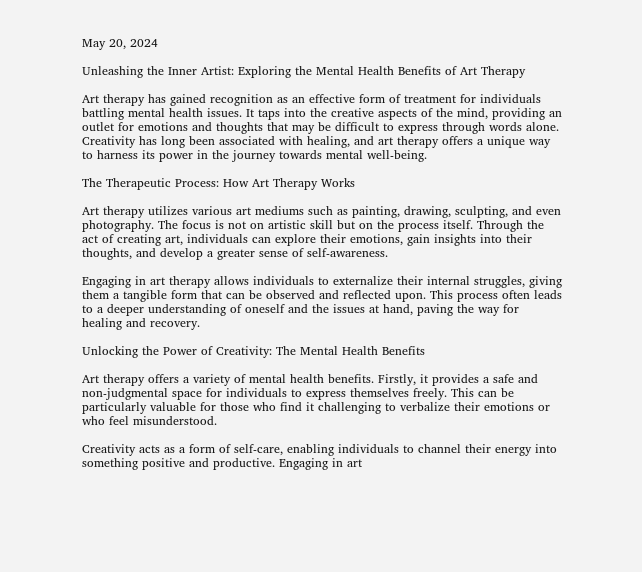May 20, 2024

Unleashing the Inner Artist: Exploring the Mental Health Benefits of Art Therapy

Art therapy has gained recognition as an effective form of treatment for individuals battling mental health issues. It taps into the creative aspects of the mind, providing an outlet for emotions and thoughts that may be difficult to express through words alone. Creativity has long been associated with healing, and art therapy offers a unique way to harness its power in the journey towards mental well-being.

The Therapeutic Process: How Art Therapy Works

Art therapy utilizes various art mediums such as painting, drawing, sculpting, and even photography. The focus is not on artistic skill but on the process itself. Through the act of creating art, individuals can explore their emotions, gain insights into their thoughts, and develop a greater sense of self-awareness.

Engaging in art therapy allows individuals to externalize their internal struggles, giving them a tangible form that can be observed and reflected upon. This process often leads to a deeper understanding of oneself and the issues at hand, paving the way for healing and recovery.

Unlocking the Power of Creativity: The Mental Health Benefits

Art therapy offers a variety of mental health benefits. Firstly, it provides a safe and non-judgmental space for individuals to express themselves freely. This can be particularly valuable for those who find it challenging to verbalize their emotions or who feel misunderstood.

Creativity acts as a form of self-care, enabling individuals to channel their energy into something positive and productive. Engaging in art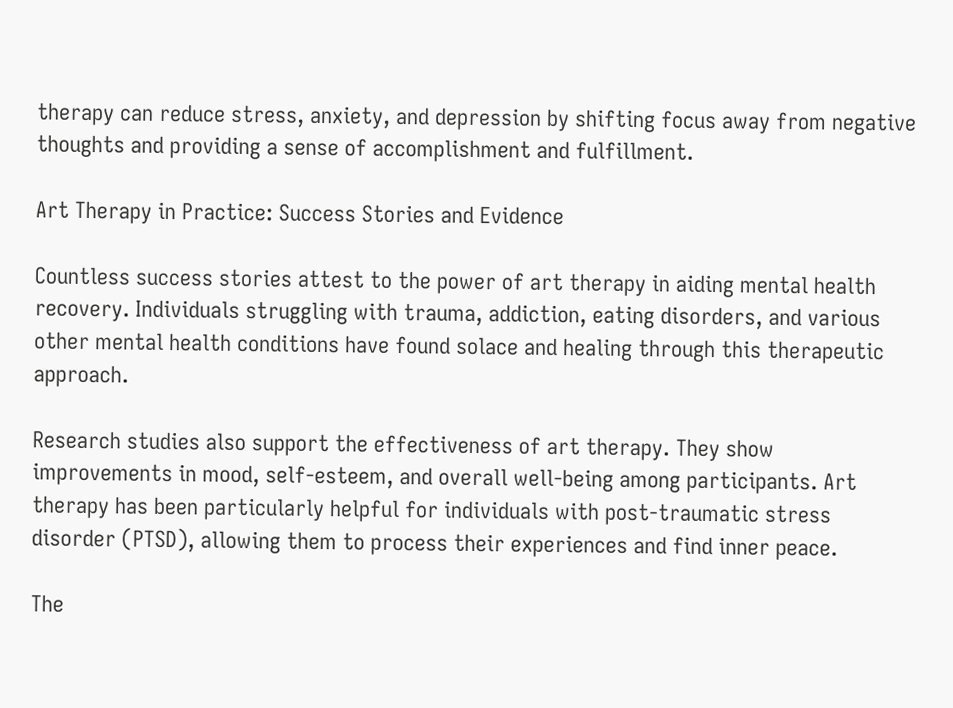therapy can reduce stress, anxiety, and depression by shifting focus away from negative thoughts and providing a sense of accomplishment and fulfillment.

Art Therapy in Practice: Success Stories and Evidence

Countless success stories attest to the power of art therapy in aiding mental health recovery. Individuals struggling with trauma, addiction, eating disorders, and various other mental health conditions have found solace and healing through this therapeutic approach.

Research studies also support the effectiveness of art therapy. They show improvements in mood, self-esteem, and overall well-being among participants. Art therapy has been particularly helpful for individuals with post-traumatic stress disorder (PTSD), allowing them to process their experiences and find inner peace.

The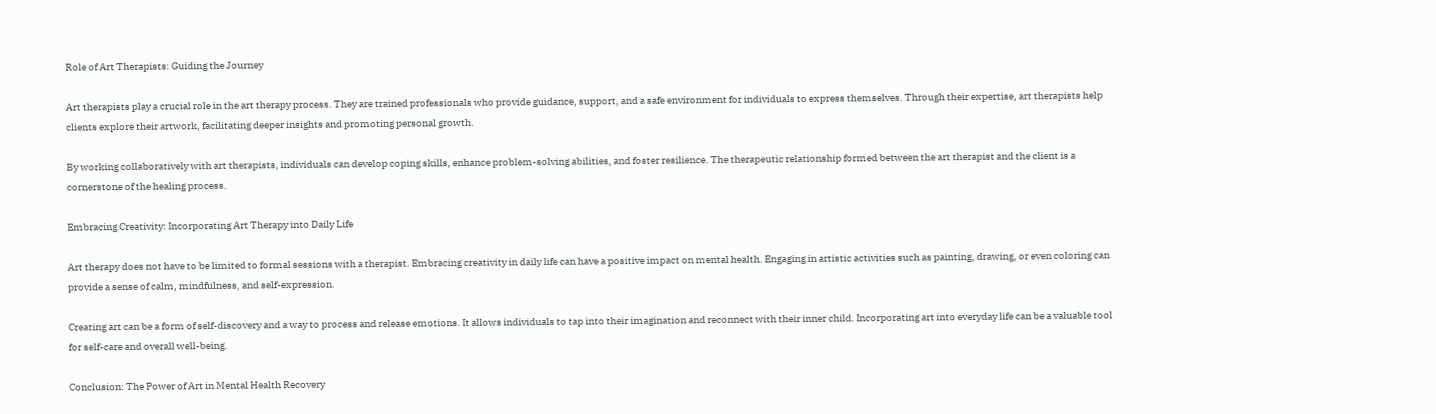Role of Art Therapists: Guiding the Journey

Art therapists play a crucial role in the art therapy process. They are trained professionals who provide guidance, support, and a safe environment for individuals to express themselves. Through their expertise, art therapists help clients explore their artwork, facilitating deeper insights and promoting personal growth.

By working collaboratively with art therapists, individuals can develop coping skills, enhance problem-solving abilities, and foster resilience. The therapeutic relationship formed between the art therapist and the client is a cornerstone of the healing process.

Embracing Creativity: Incorporating Art Therapy into Daily Life

Art therapy does not have to be limited to formal sessions with a therapist. Embracing creativity in daily life can have a positive impact on mental health. Engaging in artistic activities such as painting, drawing, or even coloring can provide a sense of calm, mindfulness, and self-expression.

Creating art can be a form of self-discovery and a way to process and release emotions. It allows individuals to tap into their imagination and reconnect with their inner child. Incorporating art into everyday life can be a valuable tool for self-care and overall well-being.

Conclusion: The Power of Art in Mental Health Recovery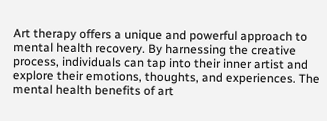Art therapy offers a unique and powerful approach to mental health recovery. By harnessing the creative process, individuals can tap into their inner artist and explore their emotions, thoughts, and experiences. The mental health benefits of art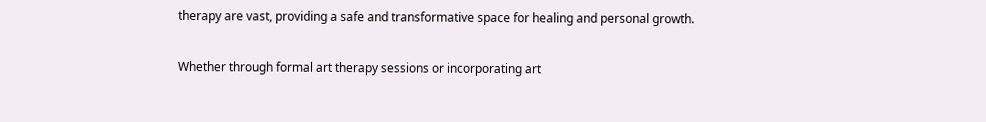therapy are vast, providing a safe and transformative space for healing and personal growth.

Whether through formal art therapy sessions or incorporating art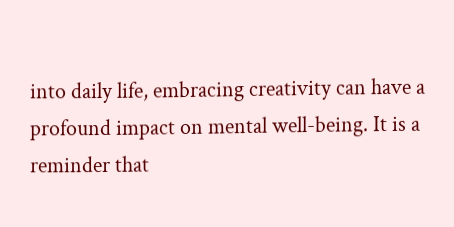into daily life, embracing creativity can have a profound impact on mental well-being. It is a reminder that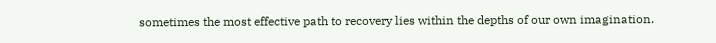sometimes the most effective path to recovery lies within the depths of our own imagination.